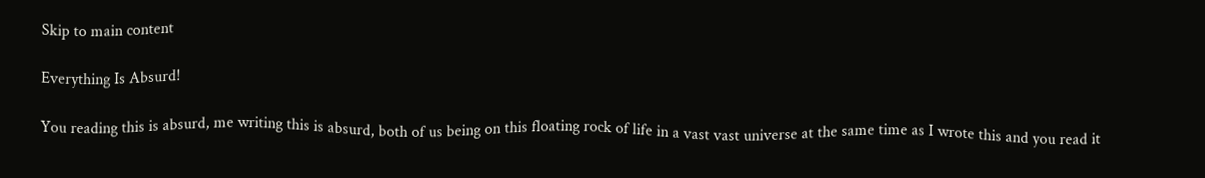Skip to main content

Everything Is Absurd!

You reading this is absurd, me writing this is absurd, both of us being on this floating rock of life in a vast vast universe at the same time as I wrote this and you read it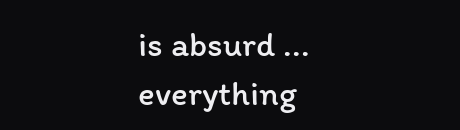is absurd ... everything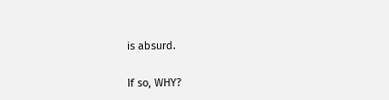is absurd.

If so, WHY?